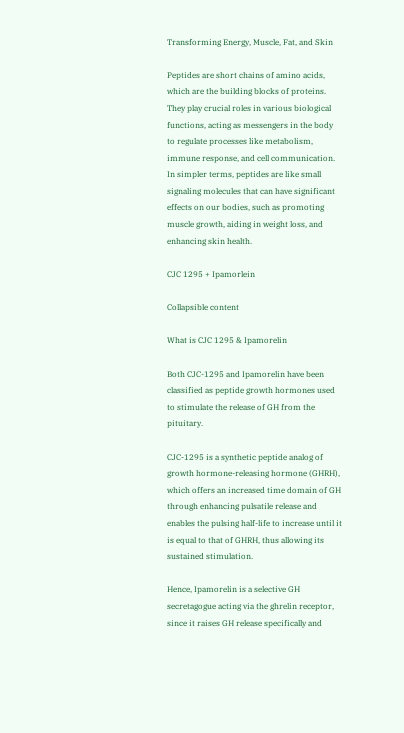Transforming Energy, Muscle, Fat, and Skin

Peptides are short chains of amino acids, which are the building blocks of proteins. They play crucial roles in various biological functions, acting as messengers in the body to regulate processes like metabolism, immune response, and cell communication. In simpler terms, peptides are like small signaling molecules that can have significant effects on our bodies, such as promoting muscle growth, aiding in weight loss, and enhancing skin health.

CJC 1295 + Ipamorlein

Collapsible content

What is CJC 1295 & Ipamorelin

Both CJC-1295 and Ipamorelin have been classified as peptide growth hormones used to stimulate the release of GH from the pituitary.

CJC-1295 is a synthetic peptide analog of growth hormone-releasing hormone (GHRH), which offers an increased time domain of GH through enhancing pulsatile release and enables the pulsing half-life to increase until it is equal to that of GHRH, thus allowing its sustained stimulation.

Hence, Ipamorelin is a selective GH secretagogue acting via the ghrelin receptor, since it raises GH release specifically and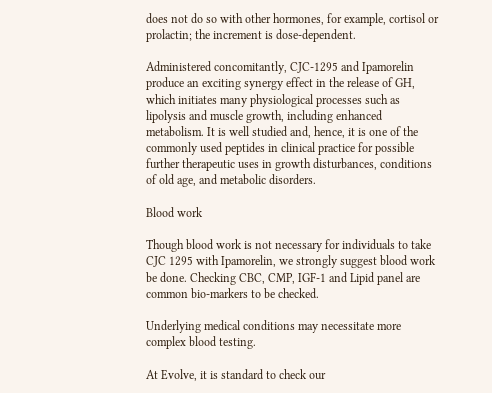does not do so with other hormones, for example, cortisol or prolactin; the increment is dose-dependent.

Administered concomitantly, CJC-1295 and Ipamorelin produce an exciting synergy effect in the release of GH, which initiates many physiological processes such as lipolysis and muscle growth, including enhanced metabolism. It is well studied and, hence, it is one of the commonly used peptides in clinical practice for possible further therapeutic uses in growth disturbances, conditions of old age, and metabolic disorders.

Blood work

Though blood work is not necessary for individuals to take CJC 1295 with Ipamorelin, we strongly suggest blood work be done. Checking CBC, CMP, IGF-1 and Lipid panel are common bio-markers to be checked.

Underlying medical conditions may necessitate more complex blood testing.

At Evolve, it is standard to check our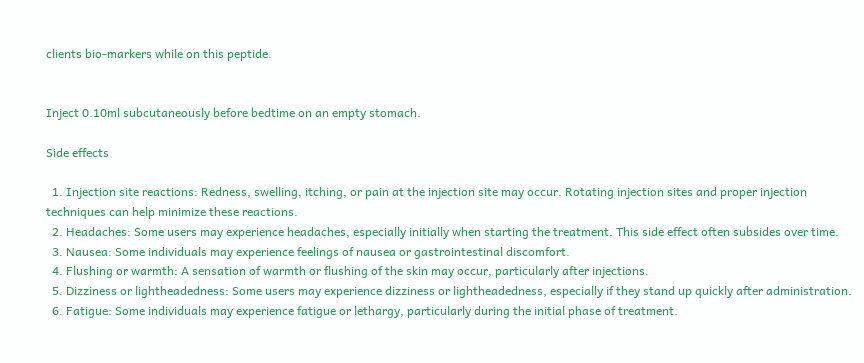clients bio-markers while on this peptide.


Inject 0.10ml subcutaneously before bedtime on an empty stomach.

Side effects

  1. Injection site reactions: Redness, swelling, itching, or pain at the injection site may occur. Rotating injection sites and proper injection techniques can help minimize these reactions.
  2. Headaches: Some users may experience headaches, especially initially when starting the treatment. This side effect often subsides over time.
  3. Nausea: Some individuals may experience feelings of nausea or gastrointestinal discomfort.
  4. Flushing or warmth: A sensation of warmth or flushing of the skin may occur, particularly after injections.
  5. Dizziness or lightheadedness: Some users may experience dizziness or lightheadedness, especially if they stand up quickly after administration.
  6. Fatigue: Some individuals may experience fatigue or lethargy, particularly during the initial phase of treatment.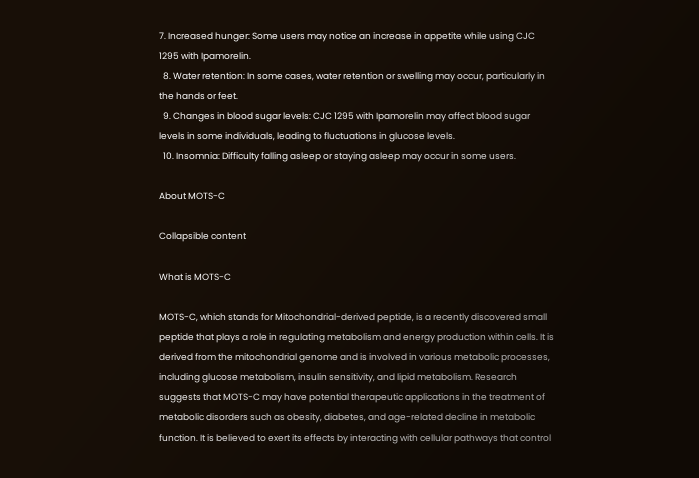7. Increased hunger: Some users may notice an increase in appetite while using CJC 1295 with Ipamorelin.
  8. Water retention: In some cases, water retention or swelling may occur, particularly in the hands or feet.
  9. Changes in blood sugar levels: CJC 1295 with Ipamorelin may affect blood sugar levels in some individuals, leading to fluctuations in glucose levels.
  10. Insomnia: Difficulty falling asleep or staying asleep may occur in some users.

About MOTS-C

Collapsible content

What is MOTS-C

MOTS-C, which stands for Mitochondrial-derived peptide, is a recently discovered small peptide that plays a role in regulating metabolism and energy production within cells. It is derived from the mitochondrial genome and is involved in various metabolic processes, including glucose metabolism, insulin sensitivity, and lipid metabolism. Research suggests that MOTS-C may have potential therapeutic applications in the treatment of metabolic disorders such as obesity, diabetes, and age-related decline in metabolic function. It is believed to exert its effects by interacting with cellular pathways that control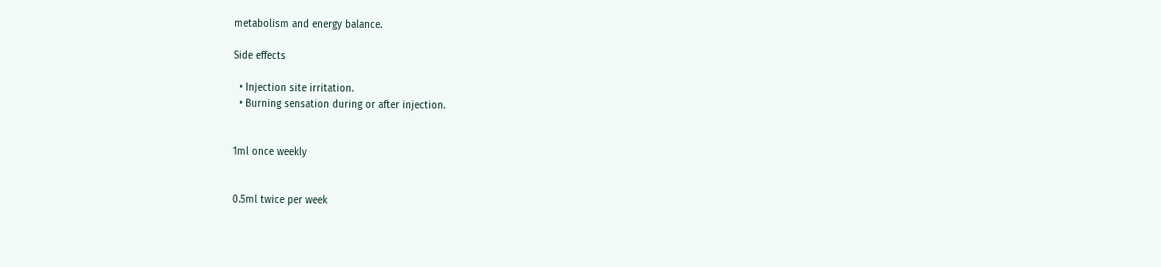metabolism and energy balance.

Side effects

  • Injection site irritation.
  • Burning sensation during or after injection.


1ml once weekly


0.5ml twice per week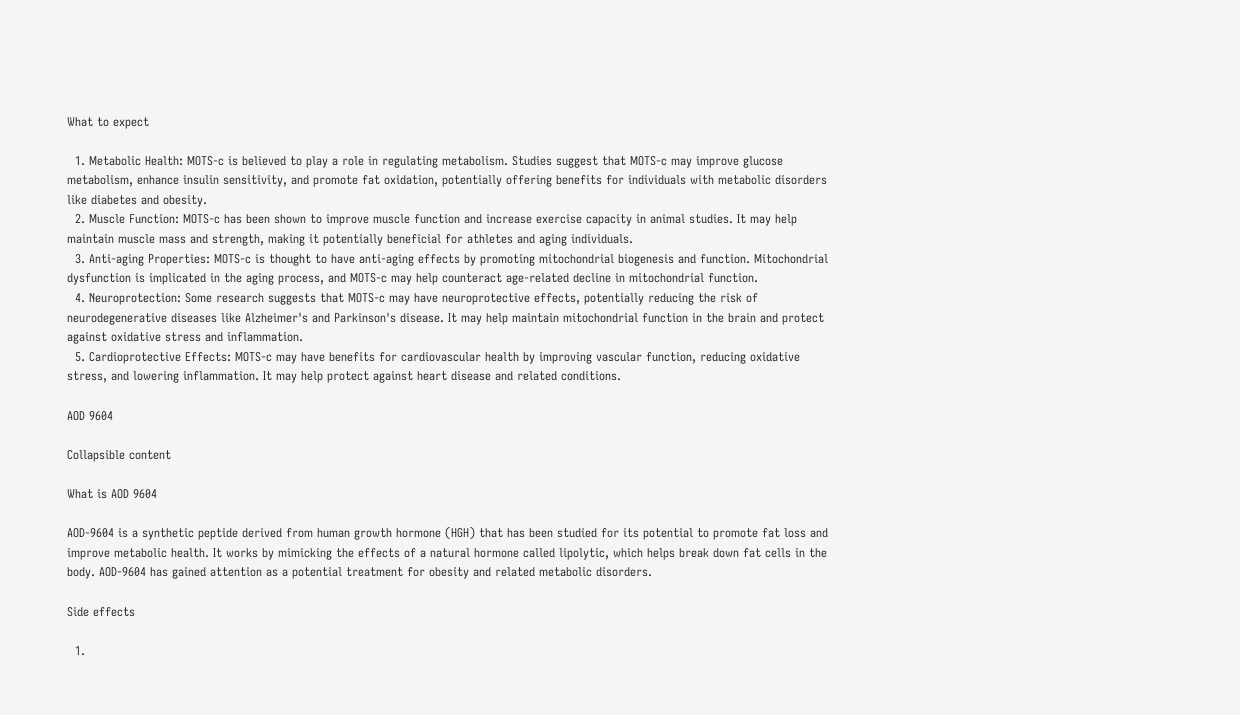What to expect

  1. Metabolic Health: MOTS-c is believed to play a role in regulating metabolism. Studies suggest that MOTS-c may improve glucose metabolism, enhance insulin sensitivity, and promote fat oxidation, potentially offering benefits for individuals with metabolic disorders like diabetes and obesity.
  2. Muscle Function: MOTS-c has been shown to improve muscle function and increase exercise capacity in animal studies. It may help maintain muscle mass and strength, making it potentially beneficial for athletes and aging individuals.
  3. Anti-aging Properties: MOTS-c is thought to have anti-aging effects by promoting mitochondrial biogenesis and function. Mitochondrial dysfunction is implicated in the aging process, and MOTS-c may help counteract age-related decline in mitochondrial function.
  4. Neuroprotection: Some research suggests that MOTS-c may have neuroprotective effects, potentially reducing the risk of neurodegenerative diseases like Alzheimer's and Parkinson's disease. It may help maintain mitochondrial function in the brain and protect against oxidative stress and inflammation.
  5. Cardioprotective Effects: MOTS-c may have benefits for cardiovascular health by improving vascular function, reducing oxidative stress, and lowering inflammation. It may help protect against heart disease and related conditions.

AOD 9604

Collapsible content

What is AOD 9604

AOD-9604 is a synthetic peptide derived from human growth hormone (HGH) that has been studied for its potential to promote fat loss and improve metabolic health. It works by mimicking the effects of a natural hormone called lipolytic, which helps break down fat cells in the body. AOD-9604 has gained attention as a potential treatment for obesity and related metabolic disorders.

Side effects

  1.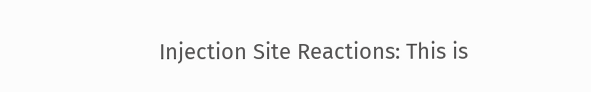Injection Site Reactions: This is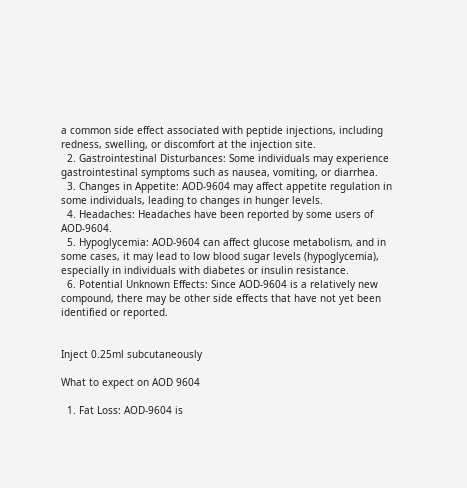a common side effect associated with peptide injections, including redness, swelling, or discomfort at the injection site.
  2. Gastrointestinal Disturbances: Some individuals may experience gastrointestinal symptoms such as nausea, vomiting, or diarrhea.
  3. Changes in Appetite: AOD-9604 may affect appetite regulation in some individuals, leading to changes in hunger levels.
  4. Headaches: Headaches have been reported by some users of AOD-9604.
  5. Hypoglycemia: AOD-9604 can affect glucose metabolism, and in some cases, it may lead to low blood sugar levels (hypoglycemia), especially in individuals with diabetes or insulin resistance.
  6. Potential Unknown Effects: Since AOD-9604 is a relatively new compound, there may be other side effects that have not yet been identified or reported.


Inject 0.25ml subcutaneously

What to expect on AOD 9604

  1. Fat Loss: AOD-9604 is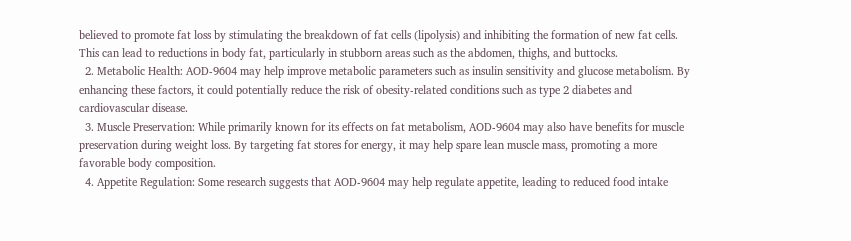believed to promote fat loss by stimulating the breakdown of fat cells (lipolysis) and inhibiting the formation of new fat cells. This can lead to reductions in body fat, particularly in stubborn areas such as the abdomen, thighs, and buttocks.
  2. Metabolic Health: AOD-9604 may help improve metabolic parameters such as insulin sensitivity and glucose metabolism. By enhancing these factors, it could potentially reduce the risk of obesity-related conditions such as type 2 diabetes and cardiovascular disease.
  3. Muscle Preservation: While primarily known for its effects on fat metabolism, AOD-9604 may also have benefits for muscle preservation during weight loss. By targeting fat stores for energy, it may help spare lean muscle mass, promoting a more favorable body composition.
  4. Appetite Regulation: Some research suggests that AOD-9604 may help regulate appetite, leading to reduced food intake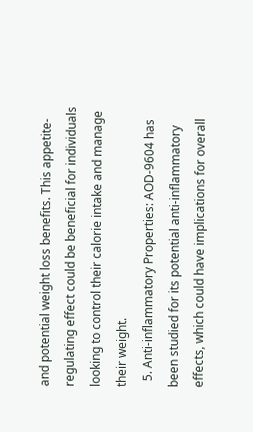and potential weight loss benefits. This appetite-regulating effect could be beneficial for individuals looking to control their calorie intake and manage their weight.
  5. Anti-inflammatory Properties: AOD-9604 has been studied for its potential anti-inflammatory effects, which could have implications for overall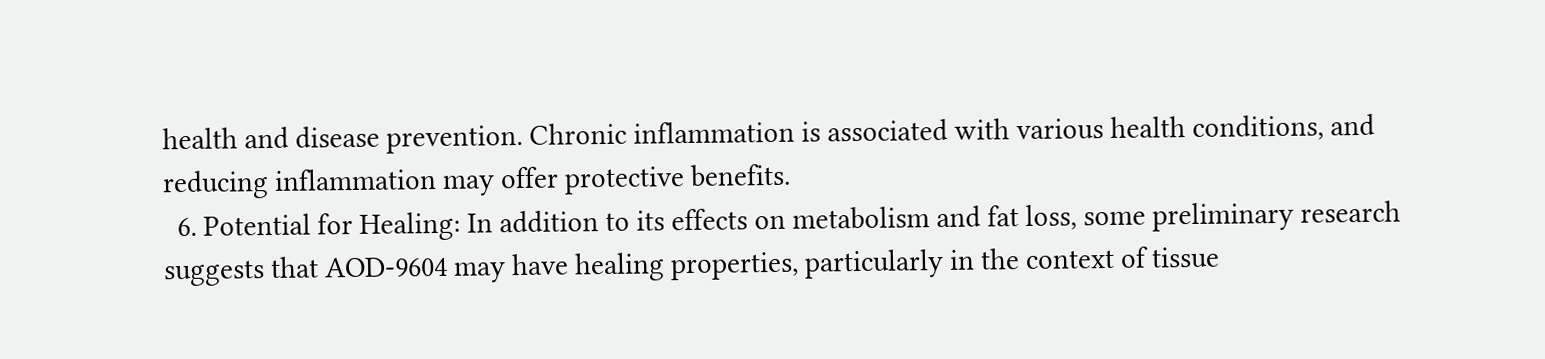health and disease prevention. Chronic inflammation is associated with various health conditions, and reducing inflammation may offer protective benefits.
  6. Potential for Healing: In addition to its effects on metabolism and fat loss, some preliminary research suggests that AOD-9604 may have healing properties, particularly in the context of tissue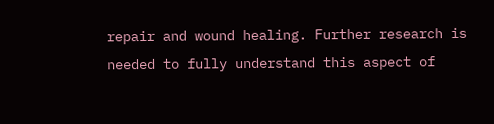repair and wound healing. Further research is needed to fully understand this aspect of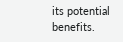its potential benefits.